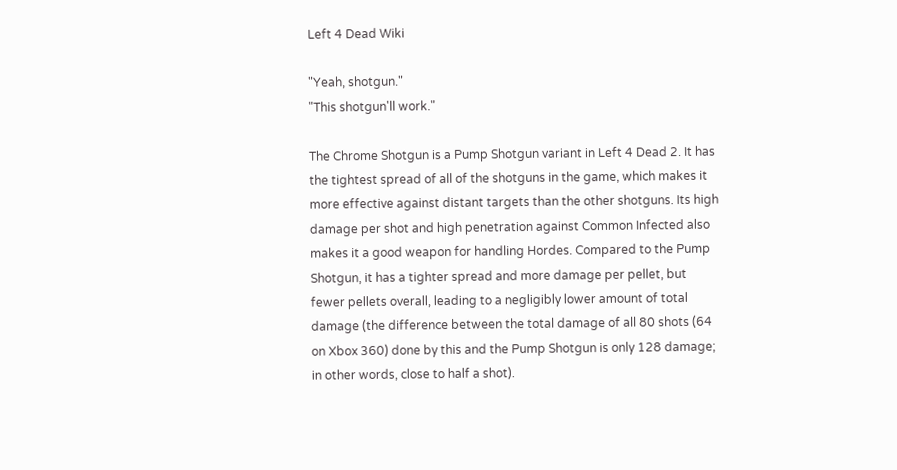Left 4 Dead Wiki

"Yeah, shotgun."
"This shotgun'll work."

The Chrome Shotgun is a Pump Shotgun variant in Left 4 Dead 2. It has the tightest spread of all of the shotguns in the game, which makes it more effective against distant targets than the other shotguns. Its high damage per shot and high penetration against Common Infected also makes it a good weapon for handling Hordes. Compared to the Pump Shotgun, it has a tighter spread and more damage per pellet, but fewer pellets overall, leading to a negligibly lower amount of total damage (the difference between the total damage of all 80 shots (64 on Xbox 360) done by this and the Pump Shotgun is only 128 damage; in other words, close to half a shot).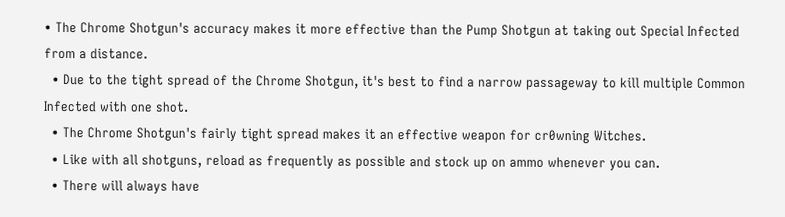• The Chrome Shotgun's accuracy makes it more effective than the Pump Shotgun at taking out Special Infected from a distance.
  • Due to the tight spread of the Chrome Shotgun, it's best to find a narrow passageway to kill multiple Common Infected with one shot.
  • The Chrome Shotgun's fairly tight spread makes it an effective weapon for cr0wning Witches.
  • Like with all shotguns, reload as frequently as possible and stock up on ammo whenever you can.
  • There will always have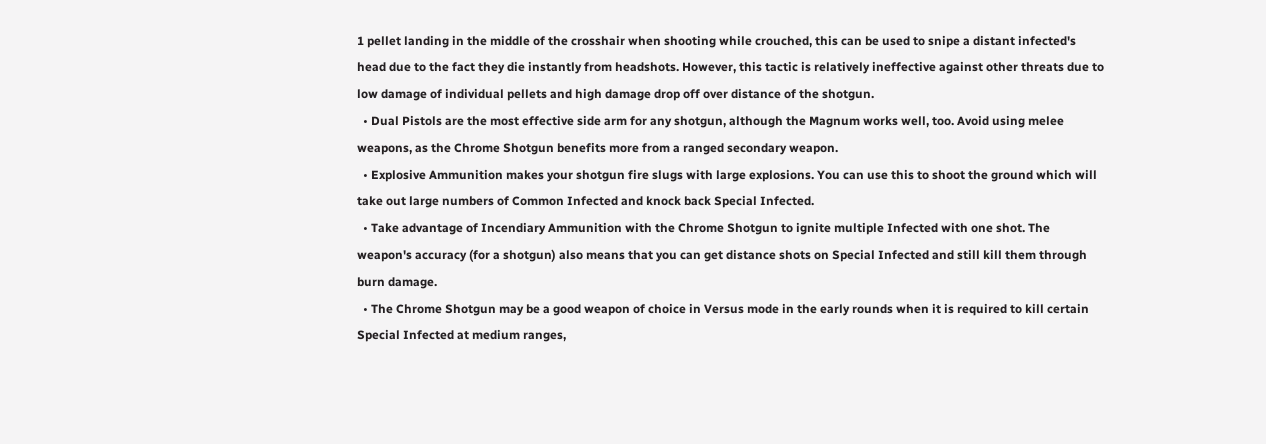1 pellet landing in the middle of the crosshair when shooting while crouched, this can be used to snipe a distant infected's head due to the fact they die instantly from headshots. However, this tactic is relatively ineffective against other threats due to low damage of individual pellets and high damage drop off over distance of the shotgun.
  • Dual Pistols are the most effective side arm for any shotgun, although the Magnum works well, too. Avoid using melee weapons, as the Chrome Shotgun benefits more from a ranged secondary weapon.
  • Explosive Ammunition makes your shotgun fire slugs with large explosions. You can use this to shoot the ground which will take out large numbers of Common Infected and knock back Special Infected.
  • Take advantage of Incendiary Ammunition with the Chrome Shotgun to ignite multiple Infected with one shot. The weapon's accuracy (for a shotgun) also means that you can get distance shots on Special Infected and still kill them through burn damage.
  • The Chrome Shotgun may be a good weapon of choice in Versus mode in the early rounds when it is required to kill certain Special Infected at medium ranges,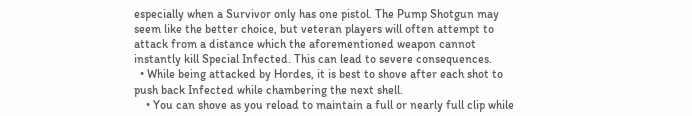especially when a Survivor only has one pistol. The Pump Shotgun may seem like the better choice, but veteran players will often attempt to attack from a distance which the aforementioned weapon cannot instantly kill Special Infected. This can lead to severe consequences.
  • While being attacked by Hordes, it is best to shove after each shot to push back Infected while chambering the next shell.
    • You can shove as you reload to maintain a full or nearly full clip while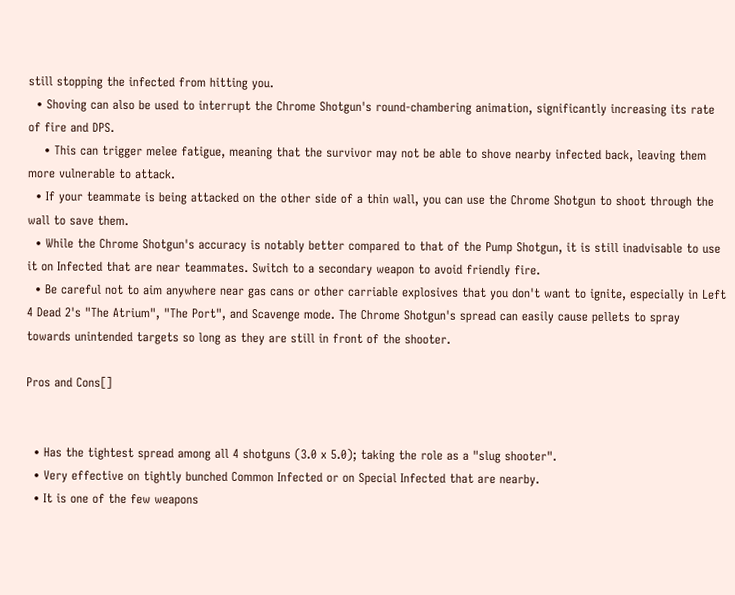still stopping the infected from hitting you.
  • Shoving can also be used to interrupt the Chrome Shotgun's round-chambering animation, significantly increasing its rate of fire and DPS.
    • This can trigger melee fatigue, meaning that the survivor may not be able to shove nearby infected back, leaving them more vulnerable to attack.
  • If your teammate is being attacked on the other side of a thin wall, you can use the Chrome Shotgun to shoot through the wall to save them.
  • While the Chrome Shotgun's accuracy is notably better compared to that of the Pump Shotgun, it is still inadvisable to use it on Infected that are near teammates. Switch to a secondary weapon to avoid friendly fire.
  • Be careful not to aim anywhere near gas cans or other carriable explosives that you don't want to ignite, especially in Left 4 Dead 2's "The Atrium", "The Port", and Scavenge mode. The Chrome Shotgun's spread can easily cause pellets to spray towards unintended targets so long as they are still in front of the shooter.

Pros and Cons[]


  • Has the tightest spread among all 4 shotguns (3.0 x 5.0); taking the role as a "slug shooter".
  • Very effective on tightly bunched Common Infected or on Special Infected that are nearby.
  • It is one of the few weapons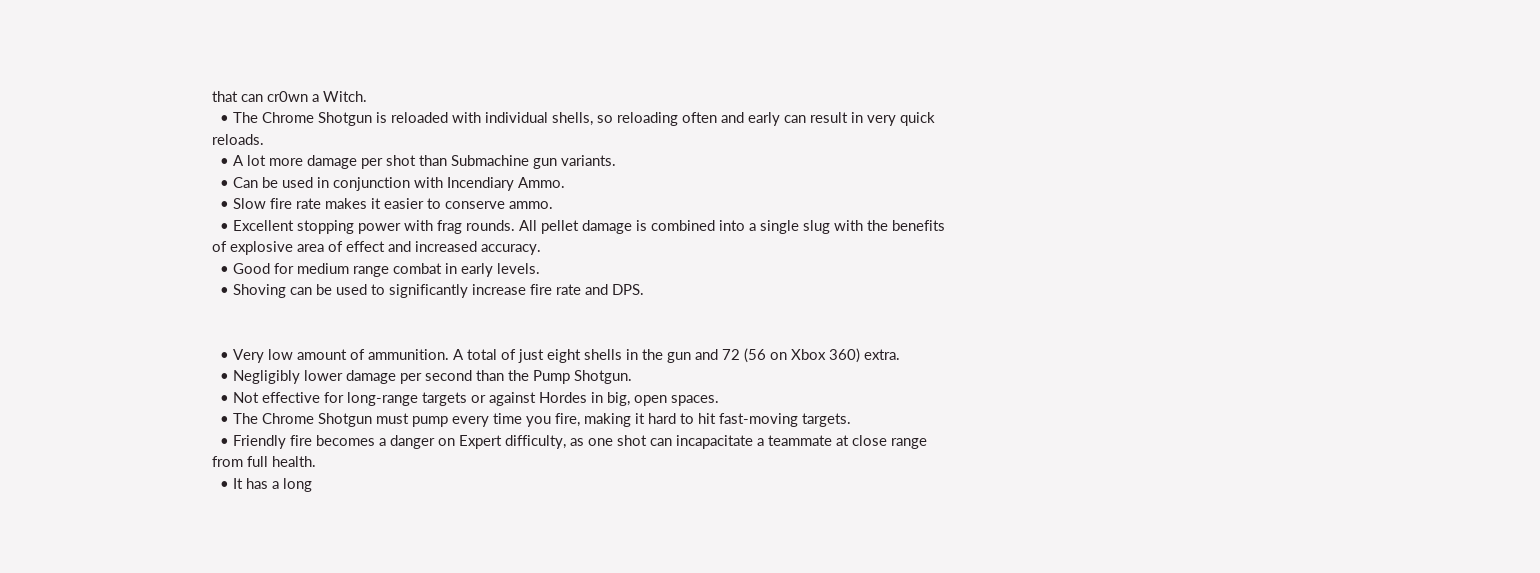that can cr0wn a Witch.
  • The Chrome Shotgun is reloaded with individual shells, so reloading often and early can result in very quick reloads.
  • A lot more damage per shot than Submachine gun variants.
  • Can be used in conjunction with Incendiary Ammo.
  • Slow fire rate makes it easier to conserve ammo.
  • Excellent stopping power with frag rounds. All pellet damage is combined into a single slug with the benefits of explosive area of effect and increased accuracy.
  • Good for medium range combat in early levels.
  • Shoving can be used to significantly increase fire rate and DPS.


  • Very low amount of ammunition. A total of just eight shells in the gun and 72 (56 on Xbox 360) extra.
  • Negligibly lower damage per second than the Pump Shotgun.
  • Not effective for long-range targets or against Hordes in big, open spaces.
  • The Chrome Shotgun must pump every time you fire, making it hard to hit fast-moving targets.
  • Friendly fire becomes a danger on Expert difficulty, as one shot can incapacitate a teammate at close range from full health.
  • It has a long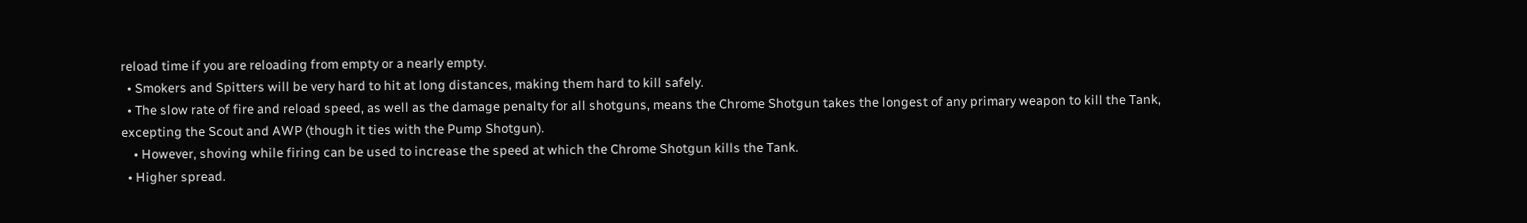reload time if you are reloading from empty or a nearly empty.
  • Smokers and Spitters will be very hard to hit at long distances, making them hard to kill safely.
  • The slow rate of fire and reload speed, as well as the damage penalty for all shotguns, means the Chrome Shotgun takes the longest of any primary weapon to kill the Tank, excepting the Scout and AWP (though it ties with the Pump Shotgun).
    • However, shoving while firing can be used to increase the speed at which the Chrome Shotgun kills the Tank.
  • Higher spread.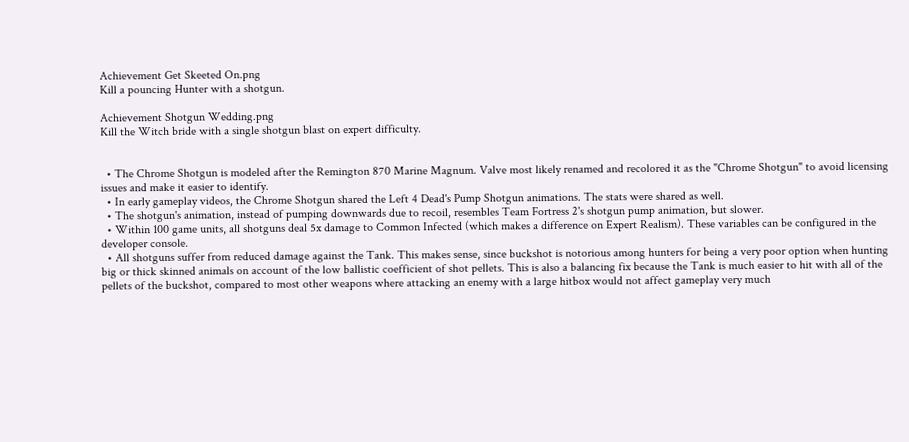Achievement Get Skeeted On.png
Kill a pouncing Hunter with a shotgun.

Achievement Shotgun Wedding.png
Kill the Witch bride with a single shotgun blast on expert difficulty.


  • The Chrome Shotgun is modeled after the Remington 870 Marine Magnum. Valve most likely renamed and recolored it as the "Chrome Shotgun" to avoid licensing issues and make it easier to identify.
  • In early gameplay videos, the Chrome Shotgun shared the Left 4 Dead's Pump Shotgun animations. The stats were shared as well.
  • The shotgun's animation, instead of pumping downwards due to recoil, resembles Team Fortress 2's shotgun pump animation, but slower.
  • Within 100 game units, all shotguns deal 5x damage to Common Infected (which makes a difference on Expert Realism). These variables can be configured in the developer console.
  • All shotguns suffer from reduced damage against the Tank. This makes sense, since buckshot is notorious among hunters for being a very poor option when hunting big or thick skinned animals on account of the low ballistic coefficient of shot pellets. This is also a balancing fix because the Tank is much easier to hit with all of the pellets of the buckshot, compared to most other weapons where attacking an enemy with a large hitbox would not affect gameplay very much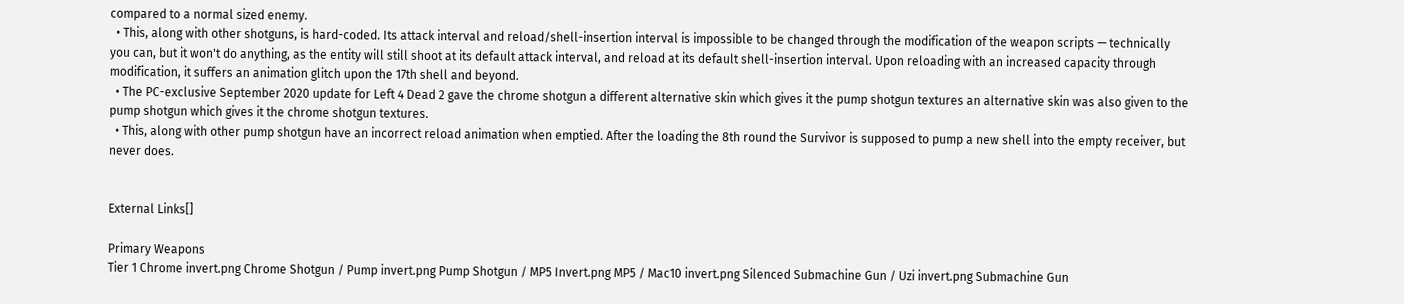compared to a normal sized enemy.
  • This, along with other shotguns, is hard-coded. Its attack interval and reload/shell-insertion interval is impossible to be changed through the modification of the weapon scripts — technically you can, but it won't do anything, as the entity will still shoot at its default attack interval, and reload at its default shell-insertion interval. Upon reloading with an increased capacity through modification, it suffers an animation glitch upon the 17th shell and beyond.
  • The PC-exclusive September 2020 update for Left 4 Dead 2 gave the chrome shotgun a different alternative skin which gives it the pump shotgun textures an alternative skin was also given to the pump shotgun which gives it the chrome shotgun textures.
  • This, along with other pump shotgun have an incorrect reload animation when emptied. After the loading the 8th round the Survivor is supposed to pump a new shell into the empty receiver, but never does.


External Links[]

Primary Weapons
Tier 1 Chrome invert.png Chrome Shotgun / Pump invert.png Pump Shotgun / MP5 Invert.png MP5 / Mac10 invert.png Silenced Submachine Gun / Uzi invert.png Submachine Gun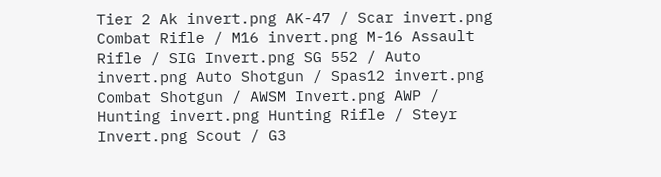Tier 2 Ak invert.png AK-47 / Scar invert.png Combat Rifle / M16 invert.png M-16 Assault Rifle / SIG Invert.png SG 552 / Auto invert.png Auto Shotgun / Spas12 invert.png Combat Shotgun / AWSM Invert.png AWP / Hunting invert.png Hunting Rifle / Steyr Invert.png Scout / G3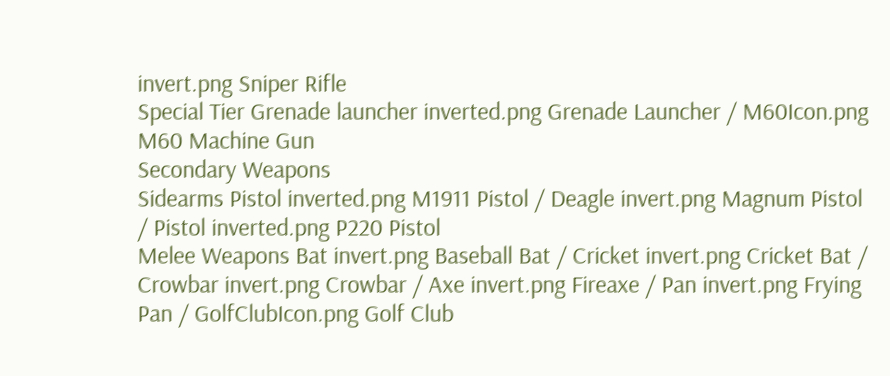invert.png Sniper Rifle
Special Tier Grenade launcher inverted.png Grenade Launcher / M60Icon.png M60 Machine Gun
Secondary Weapons
Sidearms Pistol inverted.png M1911 Pistol / Deagle invert.png Magnum Pistol / Pistol inverted.png P220 Pistol
Melee Weapons Bat invert.png Baseball Bat / Cricket invert.png Cricket Bat / Crowbar invert.png Crowbar / Axe invert.png Fireaxe / Pan invert.png Frying Pan / GolfClubIcon.png Golf Club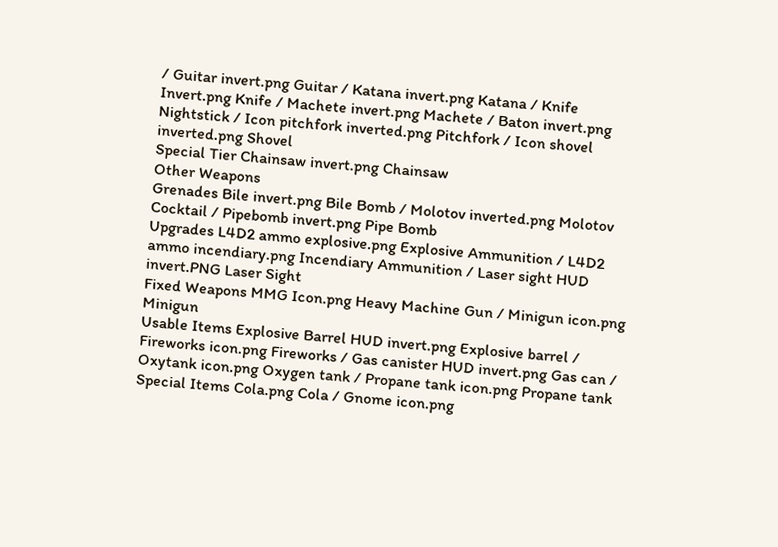/ Guitar invert.png Guitar / Katana invert.png Katana / Knife Invert.png Knife / Machete invert.png Machete / Baton invert.png Nightstick / Icon pitchfork inverted.png Pitchfork / Icon shovel inverted.png Shovel
Special Tier Chainsaw invert.png Chainsaw
Other Weapons
Grenades Bile invert.png Bile Bomb / Molotov inverted.png Molotov Cocktail / Pipebomb invert.png Pipe Bomb
Upgrades L4D2 ammo explosive.png Explosive Ammunition / L4D2 ammo incendiary.png Incendiary Ammunition / Laser sight HUD invert.PNG Laser Sight
Fixed Weapons MMG Icon.png Heavy Machine Gun / Minigun icon.png Minigun
Usable Items Explosive Barrel HUD invert.png Explosive barrel / Fireworks icon.png Fireworks / Gas canister HUD invert.png Gas can / Oxytank icon.png Oxygen tank / Propane tank icon.png Propane tank
Special Items Cola.png Cola / Gnome icon.png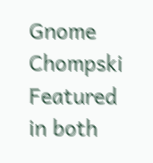Gnome Chompski
Featured in both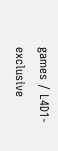games / L4D1-exclusive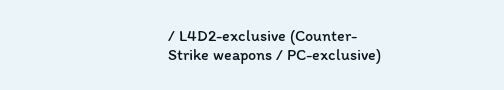/ L4D2-exclusive (Counter-Strike weapons / PC-exclusive)